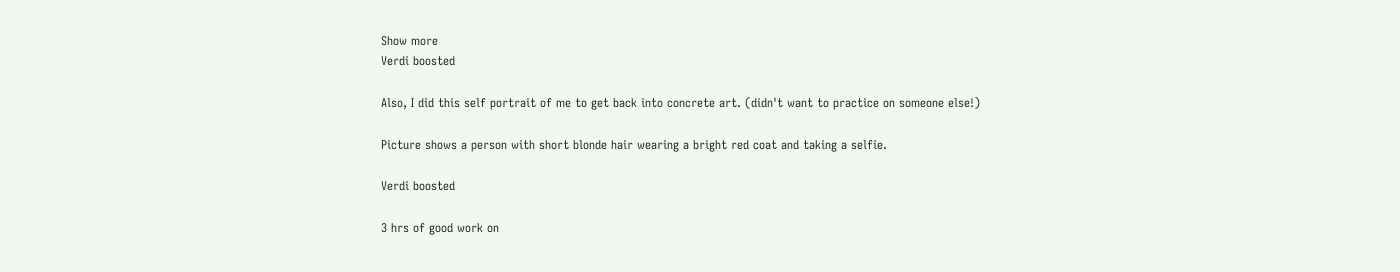Show more
Verdi boosted

Also, I did this self portrait of me to get back into concrete art. (didn't want to practice on someone else!)

Picture shows a person with short blonde hair wearing a bright red coat and taking a selfie.

Verdi boosted

3 hrs of good work on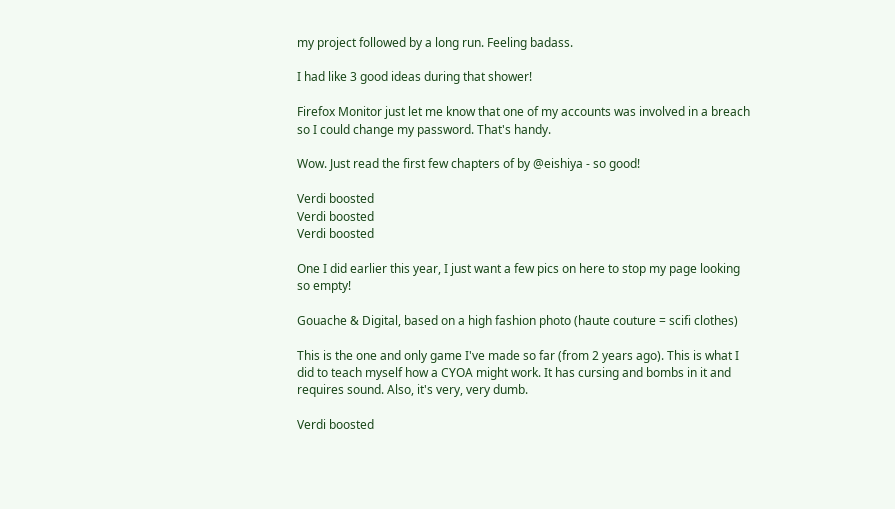my project followed by a long run. Feeling badass.

I had like 3 good ideas during that shower!

Firefox Monitor just let me know that one of my accounts was involved in a breach so I could change my password. That's handy.

Wow. Just read the first few chapters of by @eishiya - so good!

Verdi boosted
Verdi boosted
Verdi boosted

One I did earlier this year, I just want a few pics on here to stop my page looking so empty!

Gouache & Digital, based on a high fashion photo (haute couture = scifi clothes)

This is the one and only game I've made so far (from 2 years ago). This is what I did to teach myself how a CYOA might work. It has cursing and bombs in it and requires sound. Also, it's very, very dumb.

Verdi boosted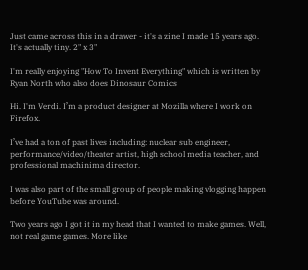Just came across this in a drawer - it's a zine I made 15 years ago. It's actually tiny. 2" x 3"

I'm really enjoying "How To Invent Everything" which is written by Ryan North who also does Dinosaur Comics

Hi. I'm Verdi. I’m a product designer at Mozilla where I work on Firefox.

I’ve had a ton of past lives including: nuclear sub engineer, performance/video/theater artist, high school media teacher, and professional machinima director.

I was also part of the small group of people making vlogging happen before YouTube was around.

Two years ago I got it in my head that I wanted to make games. Well, not real game games. More like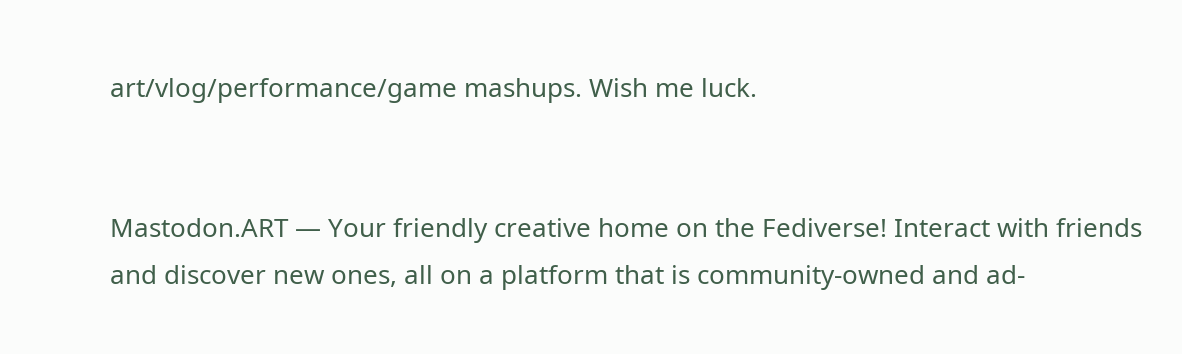art/vlog/performance/game mashups. Wish me luck.


Mastodon.ART — Your friendly creative home on the Fediverse! Interact with friends and discover new ones, all on a platform that is community-owned and ad-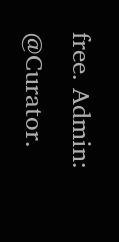free. Admin: @Curator.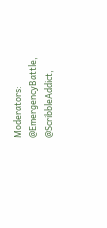Moderators: @EmergencyBattle, @ScribbleAddict,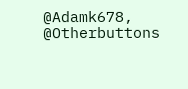@Adamk678, @Otherbuttons